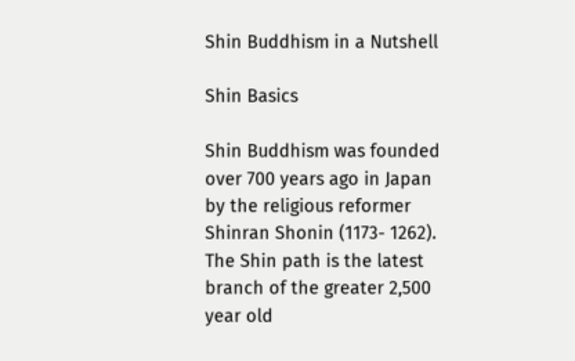Shin Buddhism in a Nutshell

Shin Basics

Shin Buddhism was founded over 700 years ago in Japan by the religious reformer Shinran Shonin (1173- 1262). The Shin path is the latest branch of the greater 2,500 year old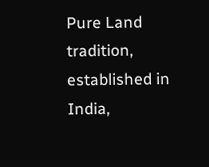Pure Land tradition, established in India,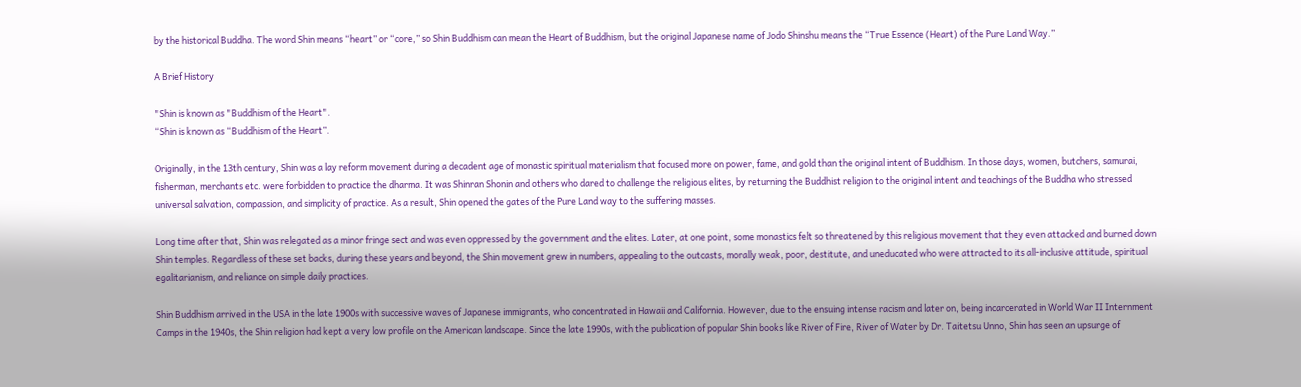by the historical Buddha. The word Shin means “heart” or “core,” so Shin Buddhism can mean the Heart of Buddhism, but the original Japanese name of Jodo Shinshu means the “True Essence (Heart) of the Pure Land Way.”

A Brief History

"Shin is known as "Buddhism of the Heart".
“Shin is known as “Buddhism of the Heart”.

Originally, in the 13th century, Shin was a lay reform movement during a decadent age of monastic spiritual materialism that focused more on power, fame, and gold than the original intent of Buddhism. In those days, women, butchers, samurai, fisherman, merchants etc. were forbidden to practice the dharma. It was Shinran Shonin and others who dared to challenge the religious elites, by returning the Buddhist religion to the original intent and teachings of the Buddha who stressed universal salvation, compassion, and simplicity of practice. As a result, Shin opened the gates of the Pure Land way to the suffering masses.

Long time after that, Shin was relegated as a minor fringe sect and was even oppressed by the government and the elites. Later, at one point, some monastics felt so threatened by this religious movement that they even attacked and burned down Shin temples. Regardless of these set backs, during these years and beyond, the Shin movement grew in numbers, appealing to the outcasts, morally weak, poor, destitute, and uneducated who were attracted to its all-inclusive attitude, spiritual egalitarianism, and reliance on simple daily practices.

Shin Buddhism arrived in the USA in the late 1900s with successive waves of Japanese immigrants, who concentrated in Hawaii and California. However, due to the ensuing intense racism and later on, being incarcerated in World War II Internment Camps in the 1940s, the Shin religion had kept a very low profile on the American landscape. Since the late 1990s, with the publication of popular Shin books like River of Fire, River of Water by Dr. Taitetsu Unno, Shin has seen an upsurge of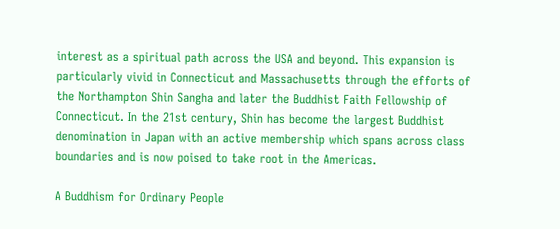interest as a spiritual path across the USA and beyond. This expansion is particularly vivid in Connecticut and Massachusetts through the efforts of the Northampton Shin Sangha and later the Buddhist Faith Fellowship of Connecticut. In the 21st century, Shin has become the largest Buddhist denomination in Japan with an active membership which spans across class boundaries and is now poised to take root in the Americas.

A Buddhism for Ordinary People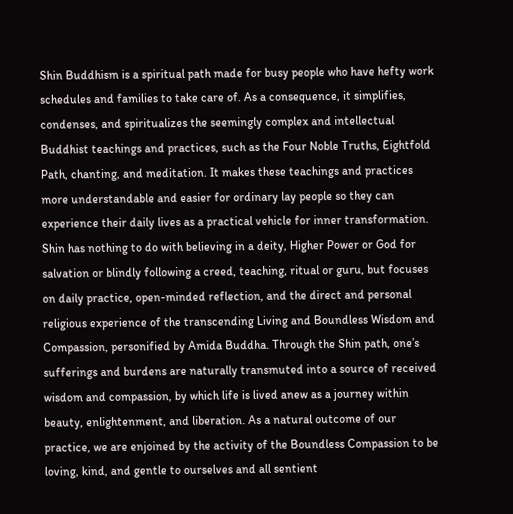Shin Buddhism is a spiritual path made for busy people who have hefty work schedules and families to take care of. As a consequence, it simplifies, condenses, and spiritualizes the seemingly complex and intellectual Buddhist teachings and practices, such as the Four Noble Truths, Eightfold Path, chanting, and meditation. It makes these teachings and practices more understandable and easier for ordinary lay people so they can experience their daily lives as a practical vehicle for inner transformation. Shin has nothing to do with believing in a deity, Higher Power or God for salvation or blindly following a creed, teaching, ritual or guru, but focuses on daily practice, open-minded reflection, and the direct and personal religious experience of the transcending Living and Boundless Wisdom and Compassion, personified by Amida Buddha. Through the Shin path, one’s sufferings and burdens are naturally transmuted into a source of received wisdom and compassion, by which life is lived anew as a journey within beauty, enlightenment, and liberation. As a natural outcome of our practice, we are enjoined by the activity of the Boundless Compassion to be loving, kind, and gentle to ourselves and all sentient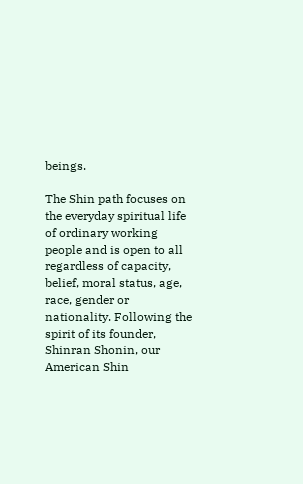beings.

The Shin path focuses on the everyday spiritual life of ordinary working people and is open to all regardless of capacity, belief, moral status, age, race, gender or nationality. Following the spirit of its founder, Shinran Shonin, our American Shin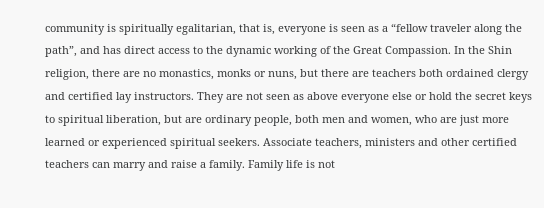community is spiritually egalitarian, that is, everyone is seen as a “fellow traveler along the path”, and has direct access to the dynamic working of the Great Compassion. In the Shin religion, there are no monastics, monks or nuns, but there are teachers both ordained clergy and certified lay instructors. They are not seen as above everyone else or hold the secret keys to spiritual liberation, but are ordinary people, both men and women, who are just more learned or experienced spiritual seekers. Associate teachers, ministers and other certified teachers can marry and raise a family. Family life is not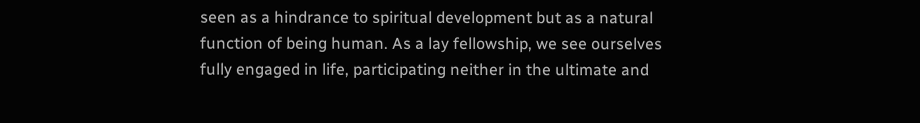seen as a hindrance to spiritual development but as a natural function of being human. As a lay fellowship, we see ourselves fully engaged in life, participating neither in the ultimate and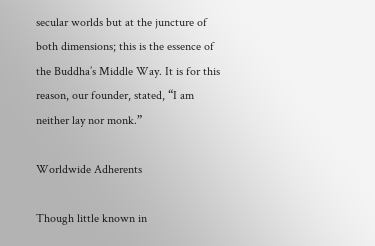secular worlds but at the juncture of both dimensions; this is the essence of the Buddha’s Middle Way. It is for this reason, our founder, stated, “I am neither lay nor monk.”

Worldwide Adherents

Though little known in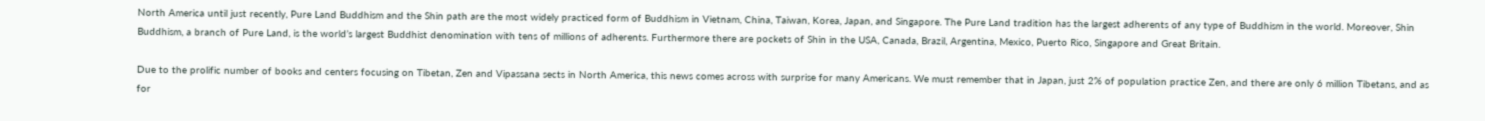North America until just recently, Pure Land Buddhism and the Shin path are the most widely practiced form of Buddhism in Vietnam, China, Taiwan, Korea, Japan, and Singapore. The Pure Land tradition has the largest adherents of any type of Buddhism in the world. Moreover, Shin Buddhism, a branch of Pure Land, is the world’s largest Buddhist denomination with tens of millions of adherents. Furthermore there are pockets of Shin in the USA, Canada, Brazil, Argentina, Mexico, Puerto Rico, Singapore and Great Britain.

Due to the prolific number of books and centers focusing on Tibetan, Zen and Vipassana sects in North America, this news comes across with surprise for many Americans. We must remember that in Japan, just 2% of population practice Zen, and there are only 6 million Tibetans, and as for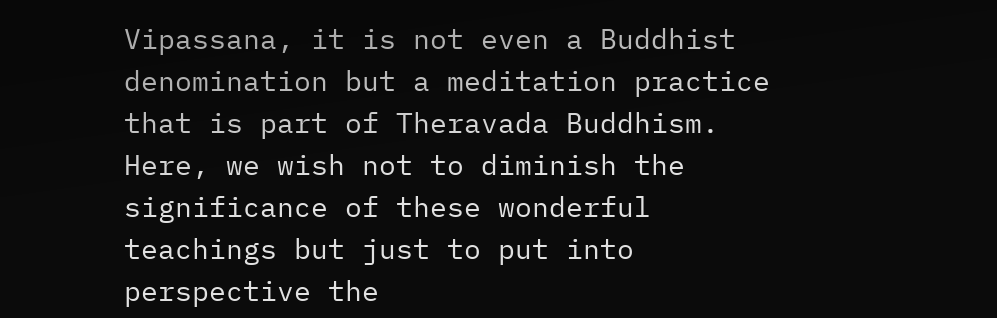Vipassana, it is not even a Buddhist denomination but a meditation practice that is part of Theravada Buddhism. Here, we wish not to diminish the significance of these wonderful teachings but just to put into perspective the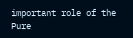important role of the Pure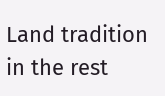Land tradition in the rest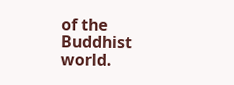of the Buddhist world.